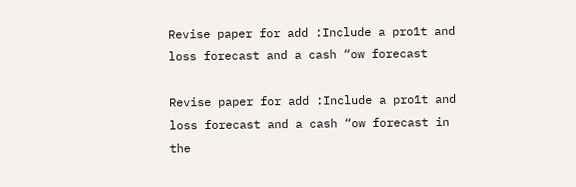Revise paper for add :Include a pro1t and loss forecast and a cash “ow forecast

Revise paper for add :Include a pro1t and loss forecast and a cash “ow forecast in the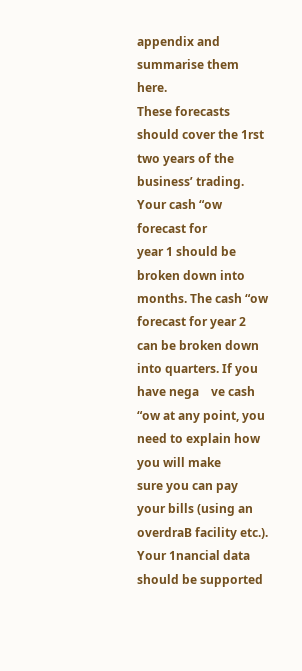appendix and summarise them here.
These forecasts should cover the 1rst two years of the business’ trading. Your cash “ow forecast for
year 1 should be broken down into months. The cash “ow forecast for year 2 can be broken down
into quarters. If you have nega    ve cash “ow at any point, you need to explain how you will make
sure you can pay your bills (using an overdraB facility etc.). Your 1nancial data should be supported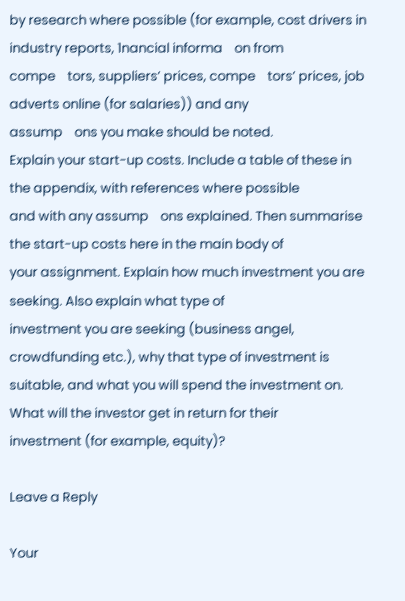by research where possible (for example, cost drivers in industry reports, 1nancial informa    on from
compe    tors, suppliers’ prices, compe    tors’ prices, job adverts online (for salaries)) and any
assump    ons you make should be noted.
Explain your start-up costs. Include a table of these in the appendix, with references where possible
and with any assump    ons explained. Then summarise the start-up costs here in the main body of
your assignment. Explain how much investment you are seeking. Also explain what type of
investment you are seeking (business angel, crowdfunding etc.), why that type of investment is
suitable, and what you will spend the investment on. What will the investor get in return for their
investment (for example, equity)?

Leave a Reply

Your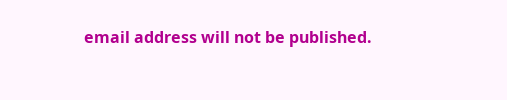email address will not be published.